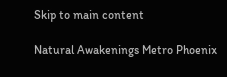Skip to main content

Natural Awakenings Metro Phoenix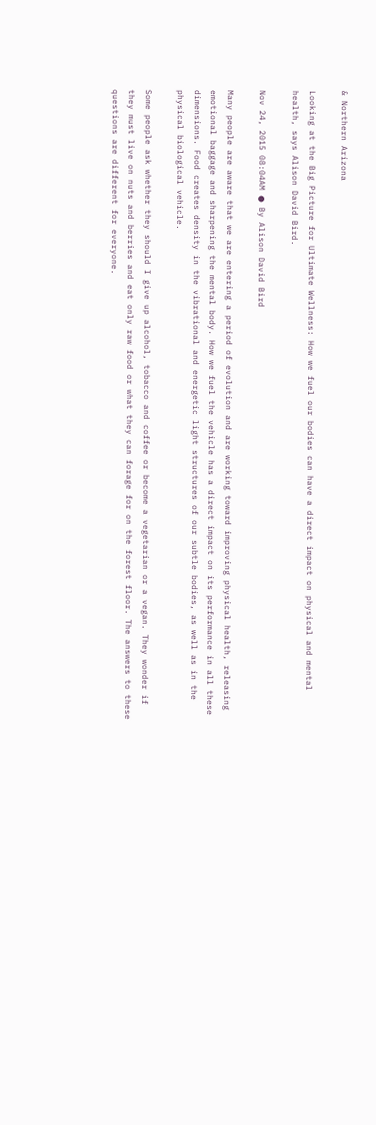& Northern Arizona

Looking at the Big Picture for Ultimate Wellness: How we fuel our bodies can have a direct impact on physical and mental health, says Alison David Bird.

Nov 24, 2015 08:04AM ● By Alison David Bird

Many people are aware that we are entering a period of evolution and are working toward improving physical health, releasing emotional baggage and sharpening the mental body. How we fuel the vehicle has a direct impact on its performance in all these dimensions. Food creates density in the vibrational and energetic light structures of our subtle bodies, as well as in the physical biological vehicle.

Some people ask whether they should I give up alcohol, tobacco and coffee or become a vegetarian or a vegan. They wonder if they must live on nuts and berries and eat only raw food or what they can forage for on the forest floor. The answers to these questions are different for everyone.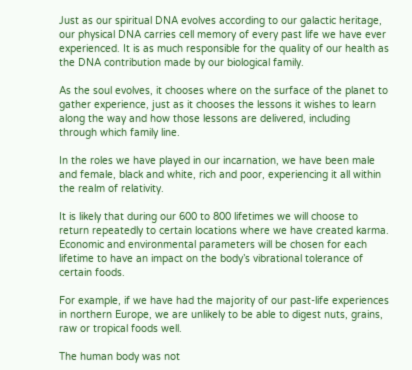Just as our spiritual DNA evolves according to our galactic heritage, our physical DNA carries cell memory of every past life we have ever experienced. It is as much responsible for the quality of our health as the DNA contribution made by our biological family.

As the soul evolves, it chooses where on the surface of the planet to gather experience, just as it chooses the lessons it wishes to learn along the way and how those lessons are delivered, including through which family line.

In the roles we have played in our incarnation, we have been male and female, black and white, rich and poor, experiencing it all within the realm of relativity.

It is likely that during our 600 to 800 lifetimes we will choose to return repeatedly to certain locations where we have created karma. Economic and environmental parameters will be chosen for each lifetime to have an impact on the body’s vibrational tolerance of certain foods.

For example, if we have had the majority of our past-life experiences in northern Europe, we are unlikely to be able to digest nuts, grains, raw or tropical foods well.

The human body was not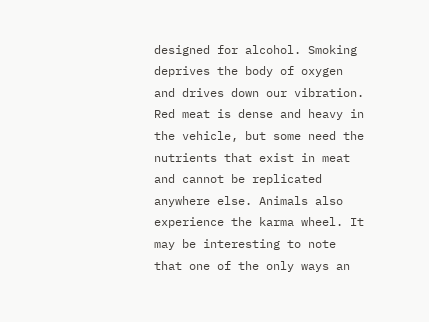designed for alcohol. Smoking deprives the body of oxygen and drives down our vibration. Red meat is dense and heavy in the vehicle, but some need the nutrients that exist in meat and cannot be replicated anywhere else. Animals also experience the karma wheel. It may be interesting to note that one of the only ways an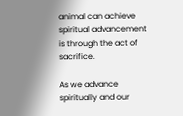animal can achieve spiritual advancement is through the act of sacrifice.

As we advance spiritually and our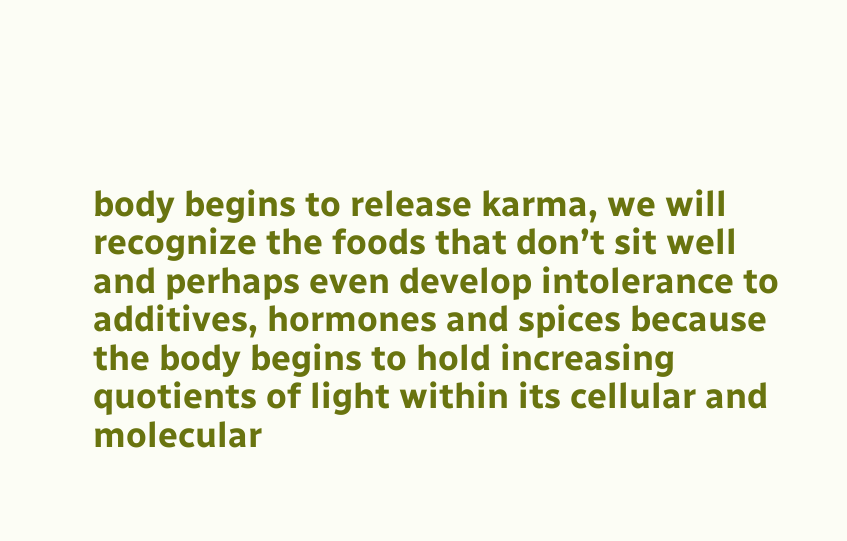body begins to release karma, we will recognize the foods that don’t sit well and perhaps even develop intolerance to additives, hormones and spices because the body begins to hold increasing quotients of light within its cellular and molecular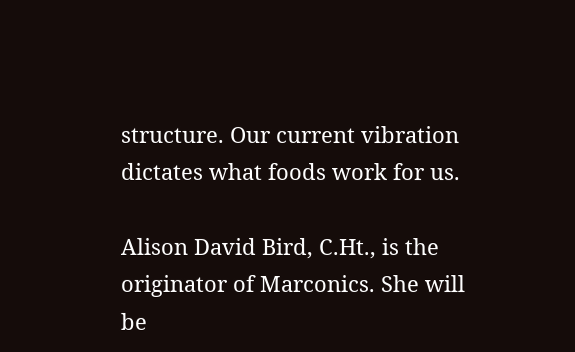structure. Our current vibration dictates what foods work for us.

Alison David Bird, C.Ht., is the originator of Marconics. She will be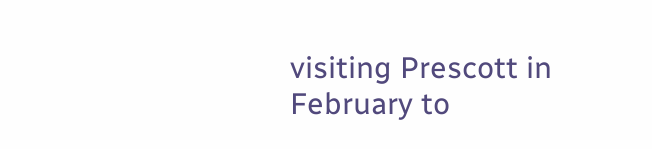visiting Prescott in February to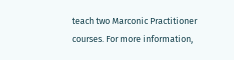teach two Marconic Practitioner courses. For more information,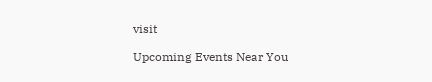visit

Upcoming Events Near You